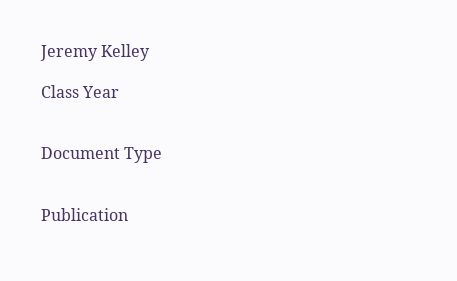Jeremy Kelley

Class Year


Document Type


Publication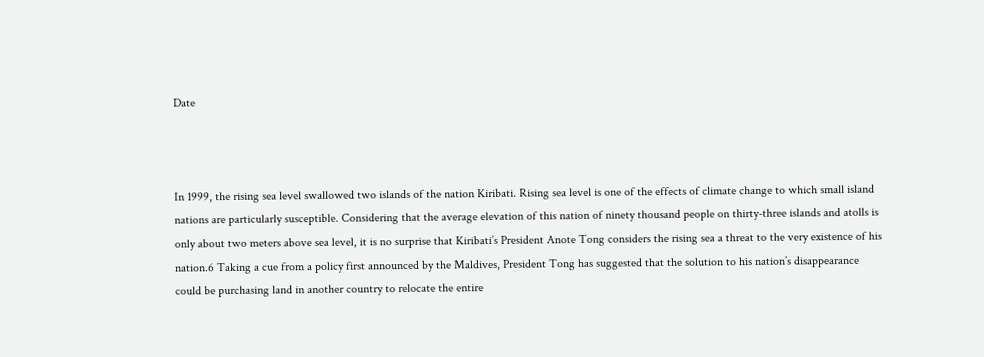Date



In 1999, the rising sea level swallowed two islands of the nation Kiribati. Rising sea level is one of the effects of climate change to which small island nations are particularly susceptible. Considering that the average elevation of this nation of ninety thousand people on thirty-three islands and atolls is only about two meters above sea level, it is no surprise that Kiribati’s President Anote Tong considers the rising sea a threat to the very existence of his nation.6 Taking a cue from a policy first announced by the Maldives, President Tong has suggested that the solution to his nation’s disappearance could be purchasing land in another country to relocate the entire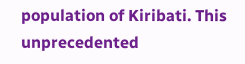population of Kiribati. This unprecedented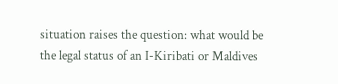situation raises the question: what would be the legal status of an I-Kiribati or Maldives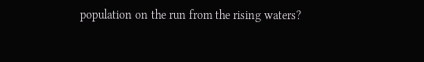population on the run from the rising waters?